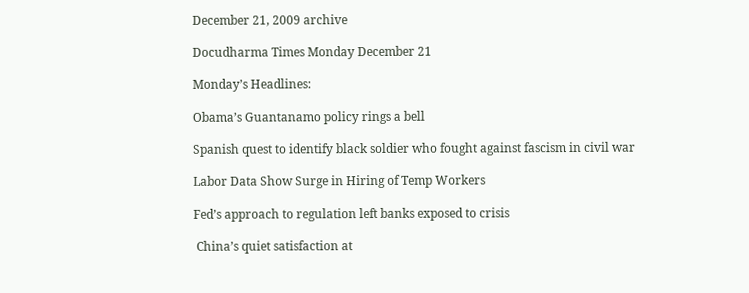December 21, 2009 archive

Docudharma Times Monday December 21

Monday’s Headlines:

Obama’s Guantanamo policy rings a bell

Spanish quest to identify black soldier who fought against fascism in civil war

Labor Data Show Surge in Hiring of Temp Workers

Fed’s approach to regulation left banks exposed to crisis

 China’s quiet satisfaction at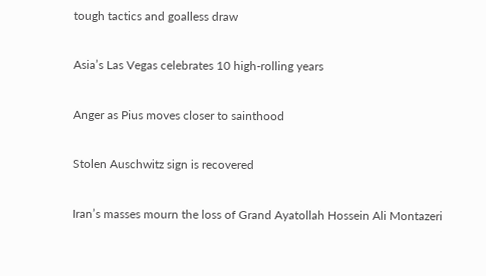tough tactics and goalless draw

Asia’s Las Vegas celebrates 10 high-rolling years

Anger as Pius moves closer to sainthood

Stolen Auschwitz sign is recovered

Iran’s masses mourn the loss of Grand Ayatollah Hossein Ali Montazeri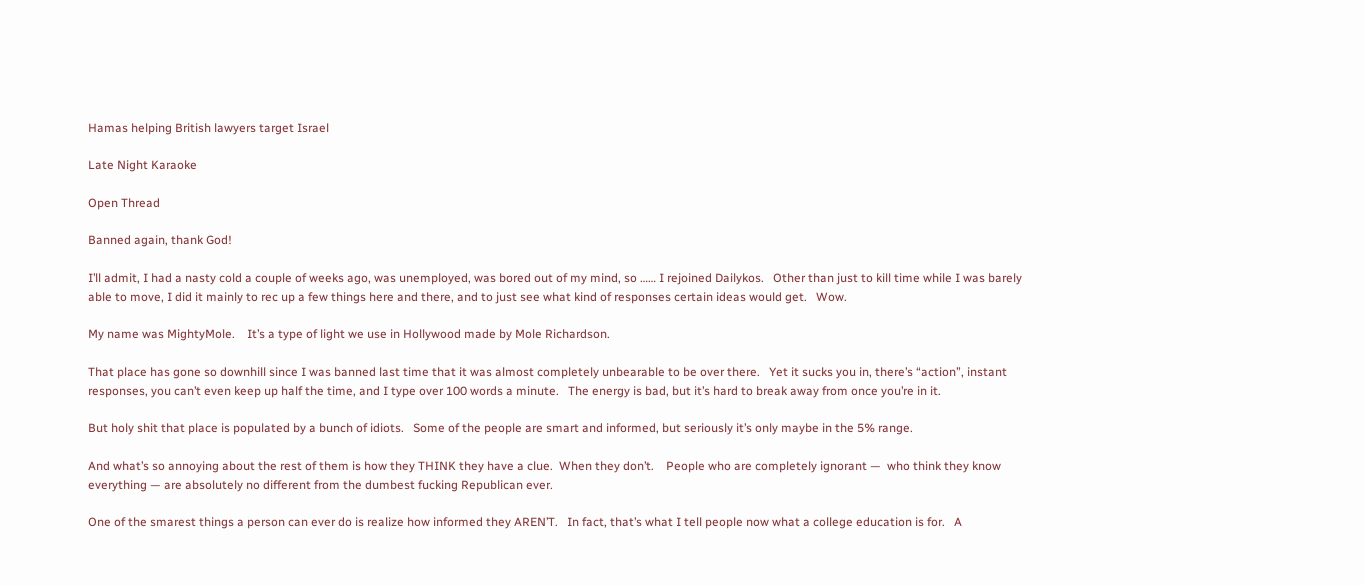Hamas helping British lawyers target Israel

Late Night Karaoke

Open Thread

Banned again, thank God!

I’ll admit, I had a nasty cold a couple of weeks ago, was unemployed, was bored out of my mind, so …… I rejoined Dailykos.   Other than just to kill time while I was barely able to move, I did it mainly to rec up a few things here and there, and to just see what kind of responses certain ideas would get.   Wow.

My name was MightyMole.    It’s a type of light we use in Hollywood made by Mole Richardson.

That place has gone so downhill since I was banned last time that it was almost completely unbearable to be over there.   Yet it sucks you in, there’s “action”, instant responses, you can’t even keep up half the time, and I type over 100 words a minute.   The energy is bad, but it’s hard to break away from once you’re in it.

But holy shit that place is populated by a bunch of idiots.   Some of the people are smart and informed, but seriously it’s only maybe in the 5% range.

And what’s so annoying about the rest of them is how they THINK they have a clue.  When they don’t.    People who are completely ignorant —  who think they know everything — are absolutely no different from the dumbest fucking Republican ever.

One of the smarest things a person can ever do is realize how informed they AREN’T.   In fact, that’s what I tell people now what a college education is for.   A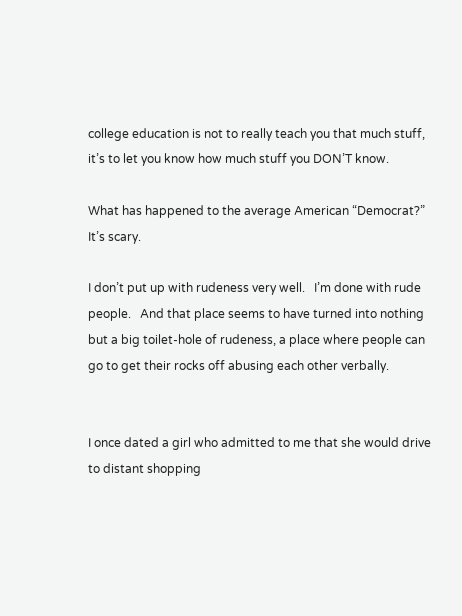college education is not to really teach you that much stuff, it’s to let you know how much stuff you DON’T know.

What has happened to the average American “Democrat?”   It’s scary.

I don’t put up with rudeness very well.   I’m done with rude people.   And that place seems to have turned into nothing but a big toilet-hole of rudeness, a place where people can go to get their rocks off abusing each other verbally.


I once dated a girl who admitted to me that she would drive to distant shopping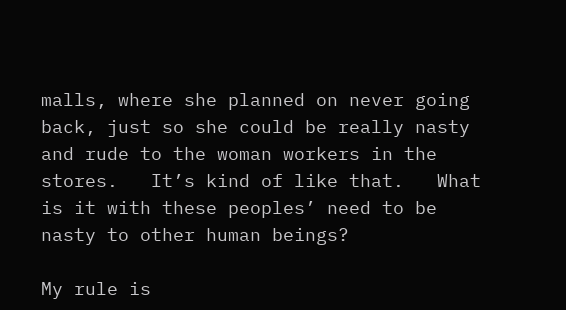malls, where she planned on never going back, just so she could be really nasty and rude to the woman workers in the stores.   It’s kind of like that.   What is it with these peoples’ need to be nasty to other human beings?

My rule is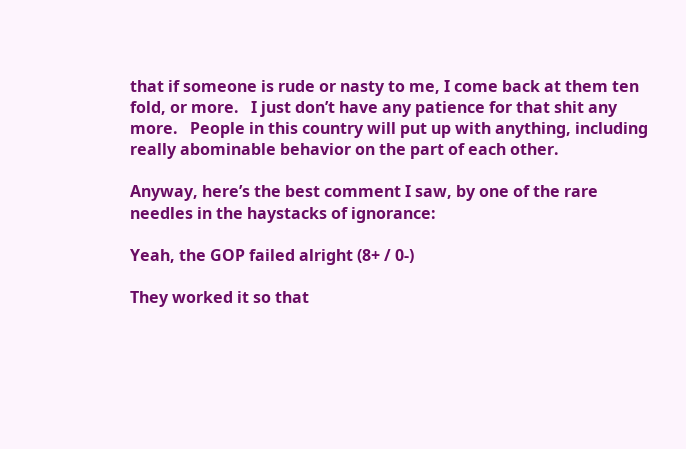that if someone is rude or nasty to me, I come back at them ten fold, or more.   I just don’t have any patience for that shit any more.   People in this country will put up with anything, including really abominable behavior on the part of each other.

Anyway, here’s the best comment I saw, by one of the rare needles in the haystacks of ignorance:

Yeah, the GOP failed alright (8+ / 0-)

They worked it so that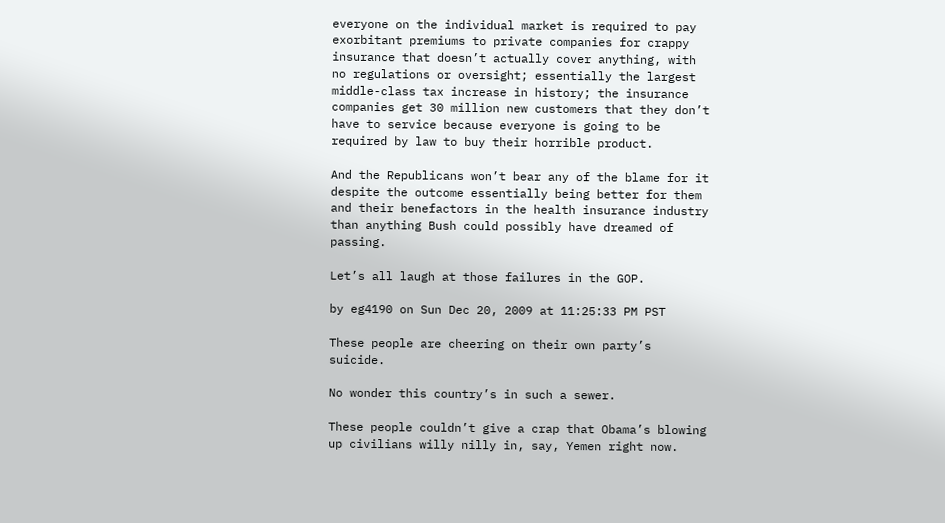everyone on the individual market is required to pay exorbitant premiums to private companies for crappy insurance that doesn’t actually cover anything, with no regulations or oversight; essentially the largest middle-class tax increase in history; the insurance companies get 30 million new customers that they don’t have to service because everyone is going to be required by law to buy their horrible product.

And the Republicans won’t bear any of the blame for it despite the outcome essentially being better for them and their benefactors in the health insurance industry than anything Bush could possibly have dreamed of passing.

Let’s all laugh at those failures in the GOP.

by eg4190 on Sun Dec 20, 2009 at 11:25:33 PM PST

These people are cheering on their own party’s suicide.

No wonder this country’s in such a sewer.

These people couldn’t give a crap that Obama’s blowing up civilians willy nilly in, say, Yemen right now.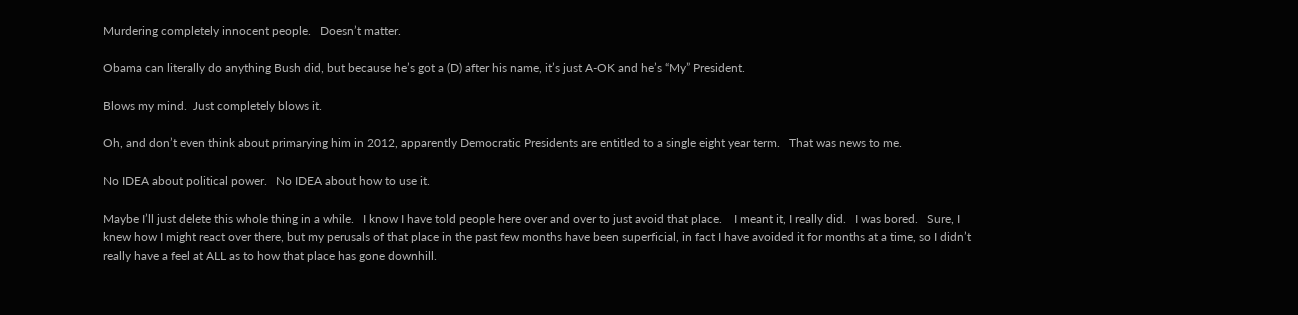Murdering completely innocent people.   Doesn’t matter.

Obama can literally do anything Bush did, but because he’s got a (D) after his name, it’s just A-OK and he’s “My” President.

Blows my mind.  Just completely blows it.

Oh, and don’t even think about primarying him in 2012, apparently Democratic Presidents are entitled to a single eight year term.   That was news to me.

No IDEA about political power.   No IDEA about how to use it.

Maybe I’ll just delete this whole thing in a while.   I know I have told people here over and over to just avoid that place.    I meant it, I really did.   I was bored.   Sure, I knew how I might react over there, but my perusals of that place in the past few months have been superficial, in fact I have avoided it for months at a time, so I didn’t really have a feel at ALL as to how that place has gone downhill.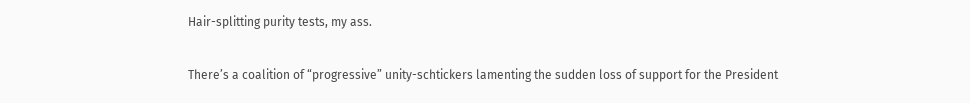Hair-splitting purity tests, my ass.

There’s a coalition of “progressive” unity-schtickers lamenting the sudden loss of support for the President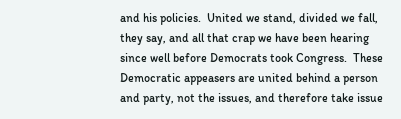and his policies.  United we stand, divided we fall, they say, and all that crap we have been hearing since well before Democrats took Congress.  These Democratic appeasers are united behind a person and party, not the issues, and therefore take issue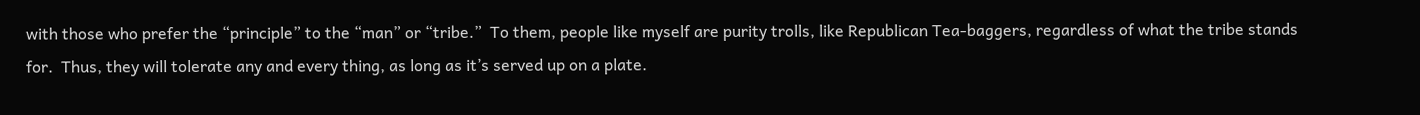with those who prefer the “principle” to the “man” or “tribe.”  To them, people like myself are purity trolls, like Republican Tea-baggers, regardless of what the tribe stands for.  Thus, they will tolerate any and every thing, as long as it’s served up on a plate.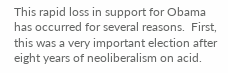This rapid loss in support for Obama has occurred for several reasons.  First, this was a very important election after eight years of neoliberalism on acid.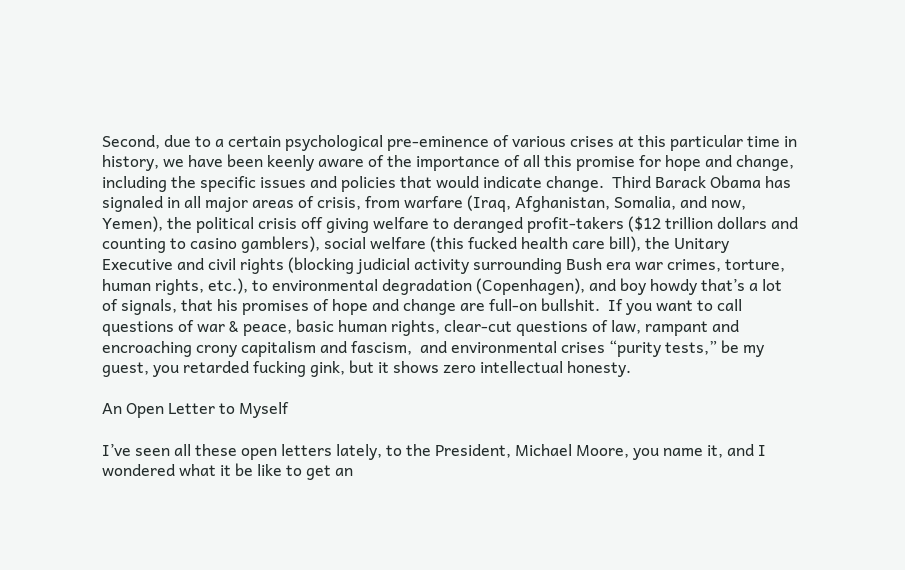Second, due to a certain psychological pre-eminence of various crises at this particular time in history, we have been keenly aware of the importance of all this promise for hope and change, including the specific issues and policies that would indicate change.  Third Barack Obama has signaled in all major areas of crisis, from warfare (Iraq, Afghanistan, Somalia, and now, Yemen), the political crisis off giving welfare to deranged profit-takers ($12 trillion dollars and counting to casino gamblers), social welfare (this fucked health care bill), the Unitary Executive and civil rights (blocking judicial activity surrounding Bush era war crimes, torture, human rights, etc.), to environmental degradation (Copenhagen), and boy howdy that’s a lot of signals, that his promises of hope and change are full-on bullshit.  If you want to call questions of war & peace, basic human rights, clear-cut questions of law, rampant and encroaching crony capitalism and fascism,  and environmental crises “purity tests,” be my  guest, you retarded fucking gink, but it shows zero intellectual honesty.

An Open Letter to Myself

I’ve seen all these open letters lately, to the President, Michael Moore, you name it, and I wondered what it be like to get an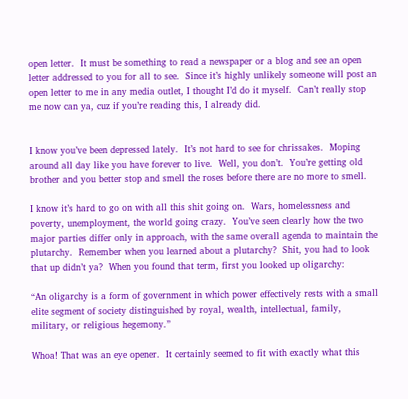open letter.  It must be something to read a newspaper or a blog and see an open letter addressed to you for all to see.  Since it’s highly unlikely someone will post an open letter to me in any media outlet, I thought I’d do it myself.  Can’t really stop me now can ya, cuz if you’re reading this, I already did.


I know you’ve been depressed lately.  It’s not hard to see for chrissakes.  Moping around all day like you have forever to live.  Well, you don’t.  You’re getting old brother and you better stop and smell the roses before there are no more to smell.

I know it’s hard to go on with all this shit going on.  Wars, homelessness and poverty, unemployment, the world going crazy.  You’ve seen clearly how the two major parties differ only in approach, with the same overall agenda to maintain the plutarchy.  Remember when you learned about a plutarchy?  Shit, you had to look that up didn’t ya?  When you found that term, first you looked up oligarchy:

“An oligarchy is a form of government in which power effectively rests with a small elite segment of society distinguished by royal, wealth, intellectual, family, military, or religious hegemony.”

Whoa! That was an eye opener.  It certainly seemed to fit with exactly what this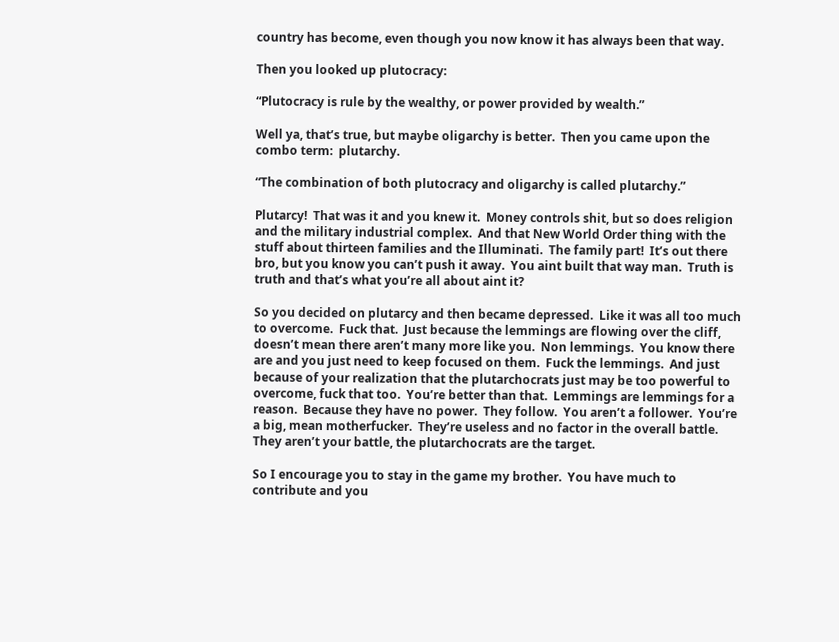country has become, even though you now know it has always been that way.

Then you looked up plutocracy:

“Plutocracy is rule by the wealthy, or power provided by wealth.”

Well ya, that’s true, but maybe oligarchy is better.  Then you came upon the combo term:  plutarchy.

“The combination of both plutocracy and oligarchy is called plutarchy.”

Plutarcy!  That was it and you knew it.  Money controls shit, but so does religion and the military industrial complex.  And that New World Order thing with the stuff about thirteen families and the Illuminati.  The family part!  It’s out there bro, but you know you can’t push it away.  You aint built that way man.  Truth is truth and that’s what you’re all about aint it?

So you decided on plutarcy and then became depressed.  Like it was all too much to overcome.  Fuck that.  Just because the lemmings are flowing over the cliff, doesn’t mean there aren’t many more like you.  Non lemmings.  You know there are and you just need to keep focused on them.  Fuck the lemmings.  And just because of your realization that the plutarchocrats just may be too powerful to overcome, fuck that too.  You’re better than that.  Lemmings are lemmings for a reason.  Because they have no power.  They follow.  You aren’t a follower.  You’re a big, mean motherfucker.  They’re useless and no factor in the overall battle.  They aren’t your battle, the plutarchocrats are the target.

So I encourage you to stay in the game my brother.  You have much to contribute and you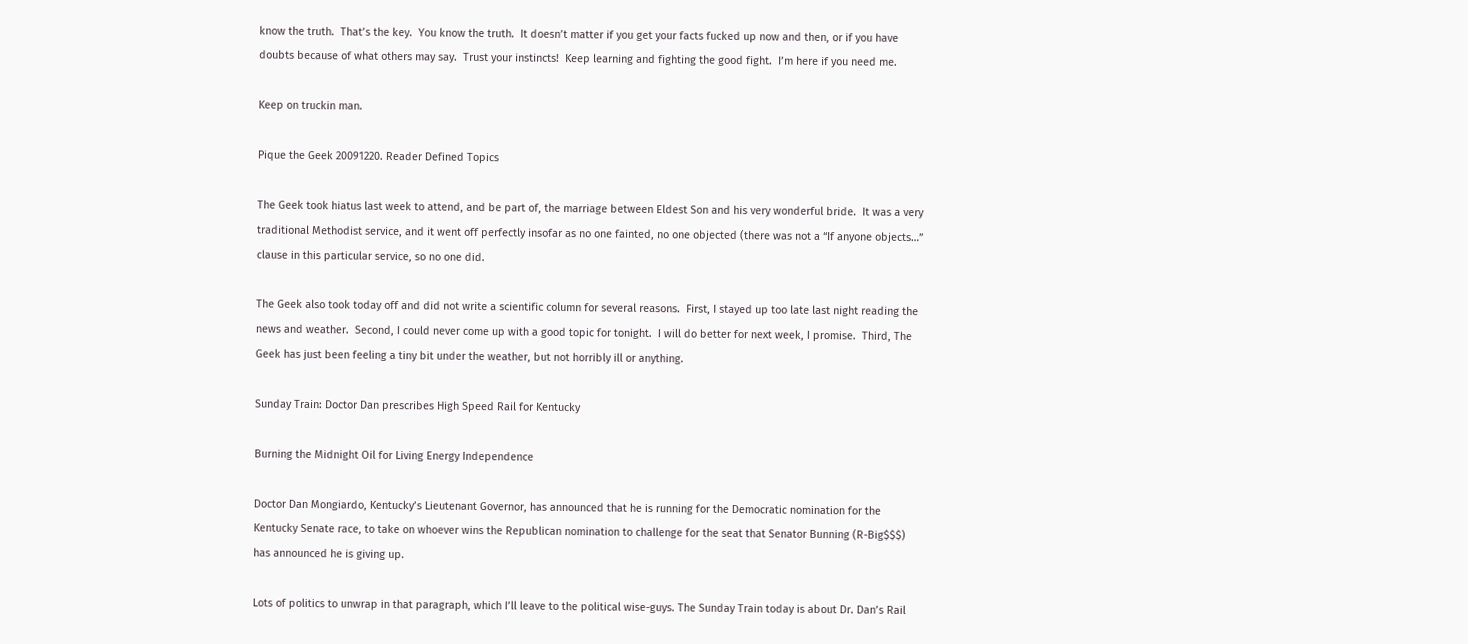know the truth.  That’s the key.  You know the truth.  It doesn’t matter if you get your facts fucked up now and then, or if you have doubts because of what others may say.  Trust your instincts!  Keep learning and fighting the good fight.  I’m here if you need me.

Keep on truckin man.

Pique the Geek 20091220. Reader Defined Topics

The Geek took hiatus last week to attend, and be part of, the marriage between Eldest Son and his very wonderful bride.  It was a very traditional Methodist service, and it went off perfectly insofar as no one fainted, no one objected (there was not a “If anyone objects…” clause in this particular service, so no one did.

The Geek also took today off and did not write a scientific column for several reasons.  First, I stayed up too late last night reading the news and weather.  Second, I could never come up with a good topic for tonight.  I will do better for next week, I promise.  Third, The Geek has just been feeling a tiny bit under the weather, but not horribly ill or anything.

Sunday Train: Doctor Dan prescribes High Speed Rail for Kentucky

Burning the Midnight Oil for Living Energy Independence

Doctor Dan Mongiardo, Kentucky’s Lieutenant Governor, has announced that he is running for the Democratic nomination for the Kentucky Senate race, to take on whoever wins the Republican nomination to challenge for the seat that Senator Bunning (R-Big$$$) has announced he is giving up.

Lots of politics to unwrap in that paragraph, which I’ll leave to the political wise-guys. The Sunday Train today is about Dr. Dan’s Rail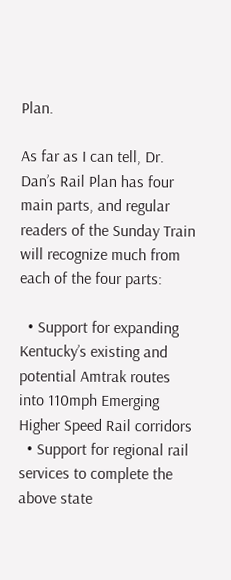Plan.

As far as I can tell, Dr. Dan’s Rail Plan has four main parts, and regular readers of the Sunday Train will recognize much from each of the four parts:

  • Support for expanding Kentucky’s existing and potential Amtrak routes into 110mph Emerging Higher Speed Rail corridors
  • Support for regional rail services to complete the above state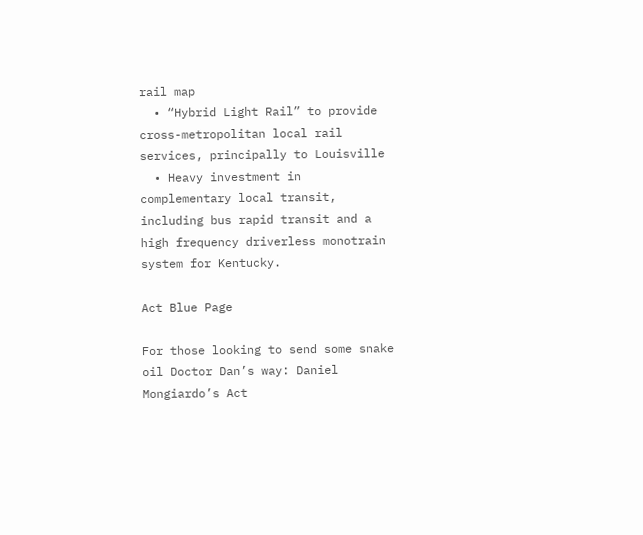rail map
  • “Hybrid Light Rail” to provide cross-metropolitan local rail services, principally to Louisville
  • Heavy investment in complementary local transit, including bus rapid transit and a high frequency driverless monotrain system for Kentucky.

Act Blue Page

For those looking to send some snake oil Doctor Dan’s way: Daniel Mongiardo’s Act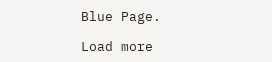Blue Page.

Load more